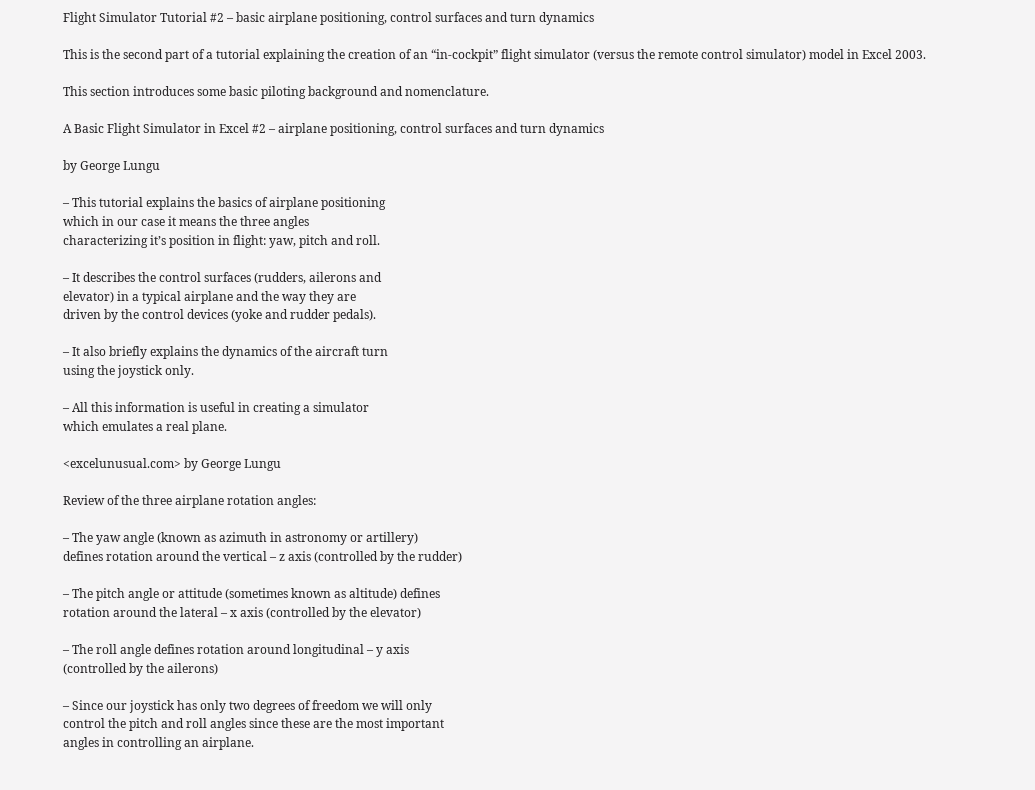Flight Simulator Tutorial #2 – basic airplane positioning, control surfaces and turn dynamics

This is the second part of a tutorial explaining the creation of an “in-cockpit” flight simulator (versus the remote control simulator) model in Excel 2003.

This section introduces some basic piloting background and nomenclature.

A Basic Flight Simulator in Excel #2 – airplane positioning, control surfaces and turn dynamics

by George Lungu

– This tutorial explains the basics of airplane positioning
which in our case it means the three angles
characterizing it’s position in flight: yaw, pitch and roll.

– It describes the control surfaces (rudders, ailerons and
elevator) in a typical airplane and the way they are
driven by the control devices (yoke and rudder pedals).

– It also briefly explains the dynamics of the aircraft turn
using the joystick only.

– All this information is useful in creating a simulator
which emulates a real plane.

<excelunusual.com> by George Lungu

Review of the three airplane rotation angles:

– The yaw angle (known as azimuth in astronomy or artillery)
defines rotation around the vertical – z axis (controlled by the rudder)

– The pitch angle or attitude (sometimes known as altitude) defines
rotation around the lateral – x axis (controlled by the elevator)

– The roll angle defines rotation around longitudinal – y axis
(controlled by the ailerons)

– Since our joystick has only two degrees of freedom we will only
control the pitch and roll angles since these are the most important
angles in controlling an airplane.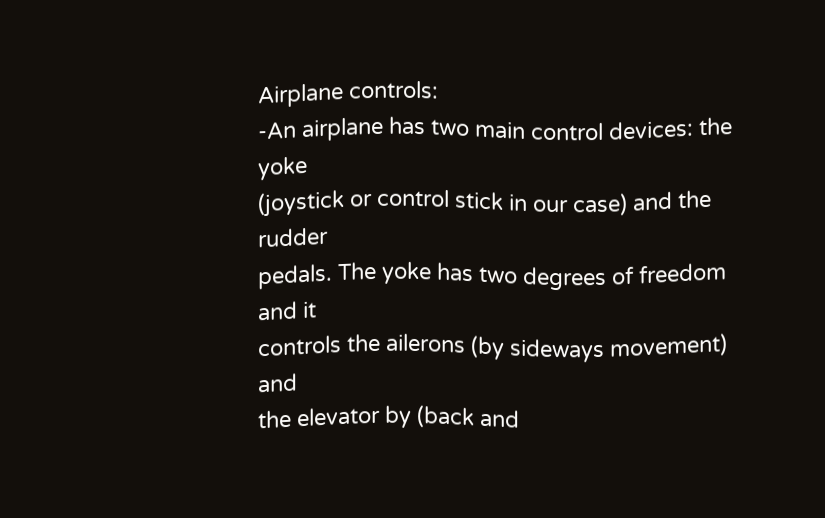Airplane controls:
-An airplane has two main control devices: the yoke
(joystick or control stick in our case) and the rudder
pedals. The yoke has two degrees of freedom and it
controls the ailerons (by sideways movement) and
the elevator by (back and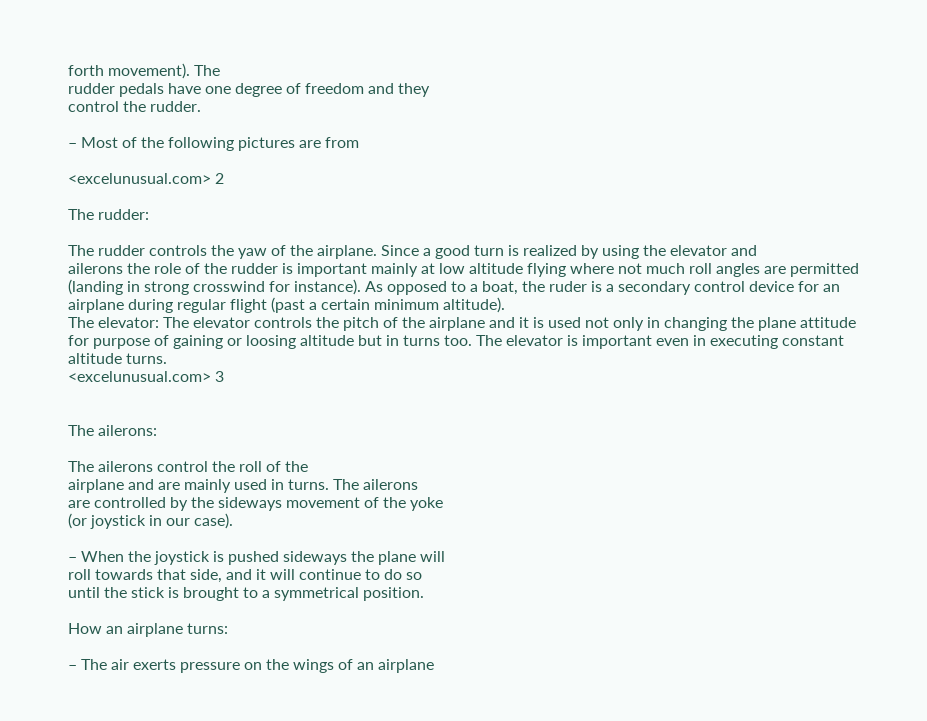forth movement). The
rudder pedals have one degree of freedom and they
control the rudder.

– Most of the following pictures are from

<excelunusual.com> 2

The rudder:

The rudder controls the yaw of the airplane. Since a good turn is realized by using the elevator and
ailerons the role of the rudder is important mainly at low altitude flying where not much roll angles are permitted
(landing in strong crosswind for instance). As opposed to a boat, the ruder is a secondary control device for an
airplane during regular flight (past a certain minimum altitude).
The elevator: The elevator controls the pitch of the airplane and it is used not only in changing the plane attitude
for purpose of gaining or loosing altitude but in turns too. The elevator is important even in executing constant
altitude turns.
<excelunusual.com> 3


The ailerons:

The ailerons control the roll of the
airplane and are mainly used in turns. The ailerons
are controlled by the sideways movement of the yoke
(or joystick in our case).

– When the joystick is pushed sideways the plane will
roll towards that side, and it will continue to do so
until the stick is brought to a symmetrical position.

How an airplane turns:

– The air exerts pressure on the wings of an airplane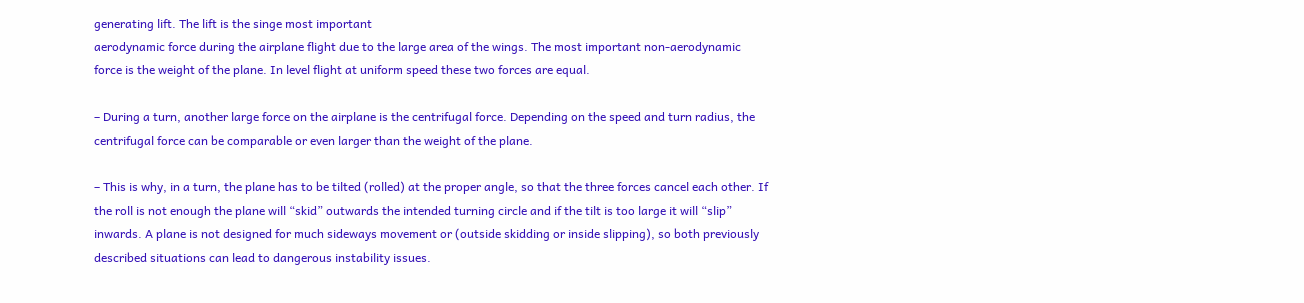generating lift. The lift is the singe most important
aerodynamic force during the airplane flight due to the large area of the wings. The most important non-aerodynamic
force is the weight of the plane. In level flight at uniform speed these two forces are equal.

– During a turn, another large force on the airplane is the centrifugal force. Depending on the speed and turn radius, the
centrifugal force can be comparable or even larger than the weight of the plane.

– This is why, in a turn, the plane has to be tilted (rolled) at the proper angle, so that the three forces cancel each other. If
the roll is not enough the plane will “skid” outwards the intended turning circle and if the tilt is too large it will “slip”
inwards. A plane is not designed for much sideways movement or (outside skidding or inside slipping), so both previously
described situations can lead to dangerous instability issues.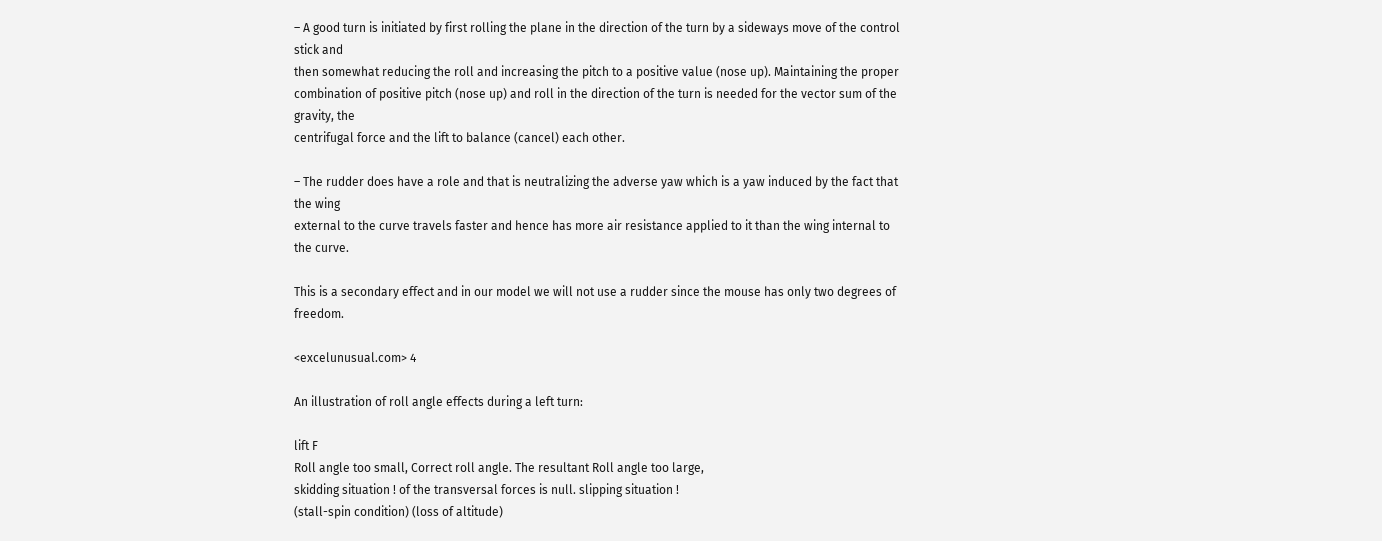– A good turn is initiated by first rolling the plane in the direction of the turn by a sideways move of the control stick and
then somewhat reducing the roll and increasing the pitch to a positive value (nose up). Maintaining the proper
combination of positive pitch (nose up) and roll in the direction of the turn is needed for the vector sum of the gravity, the
centrifugal force and the lift to balance (cancel) each other.

– The rudder does have a role and that is neutralizing the adverse yaw which is a yaw induced by the fact that the wing
external to the curve travels faster and hence has more air resistance applied to it than the wing internal to the curve.

This is a secondary effect and in our model we will not use a rudder since the mouse has only two degrees of freedom.

<excelunusual.com> 4

An illustration of roll angle effects during a left turn:

lift F
Roll angle too small, Correct roll angle. The resultant Roll angle too large,
skidding situation ! of the transversal forces is null. slipping situation !
(stall-spin condition) (loss of altitude)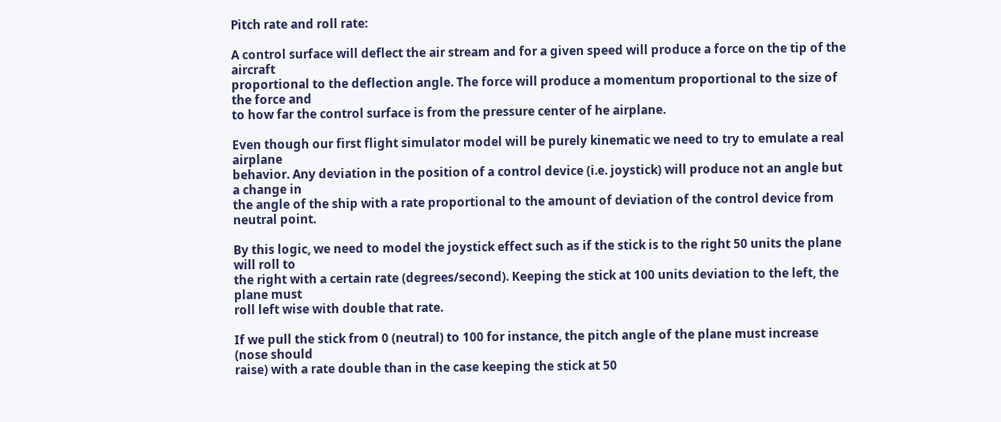Pitch rate and roll rate:

A control surface will deflect the air stream and for a given speed will produce a force on the tip of the aircraft
proportional to the deflection angle. The force will produce a momentum proportional to the size of the force and
to how far the control surface is from the pressure center of he airplane.

Even though our first flight simulator model will be purely kinematic we need to try to emulate a real airplane
behavior. Any deviation in the position of a control device (i.e. joystick) will produce not an angle but a change in
the angle of the ship with a rate proportional to the amount of deviation of the control device from neutral point.

By this logic, we need to model the joystick effect such as if the stick is to the right 50 units the plane will roll to
the right with a certain rate (degrees/second). Keeping the stick at 100 units deviation to the left, the plane must
roll left wise with double that rate.

If we pull the stick from 0 (neutral) to 100 for instance, the pitch angle of the plane must increase (nose should
raise) with a rate double than in the case keeping the stick at 50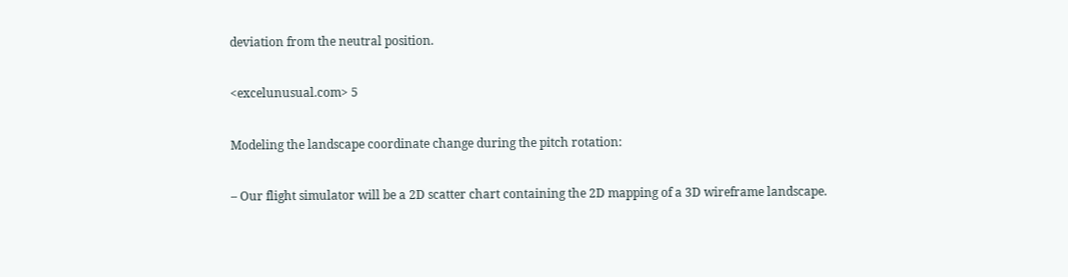deviation from the neutral position.

<excelunusual.com> 5

Modeling the landscape coordinate change during the pitch rotation:

– Our flight simulator will be a 2D scatter chart containing the 2D mapping of a 3D wireframe landscape.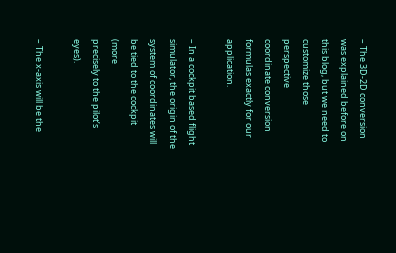– The 3D-2D conversion was explained before on this blog, but we need to customize those perspective
coordinate conversion formulas exactly for our application.

– In a cockpit based flight simulator, the origin of the system of coordinates will be tied to the cockpit (more
precisely to the pilot’s eyes).

– The x-axis will be the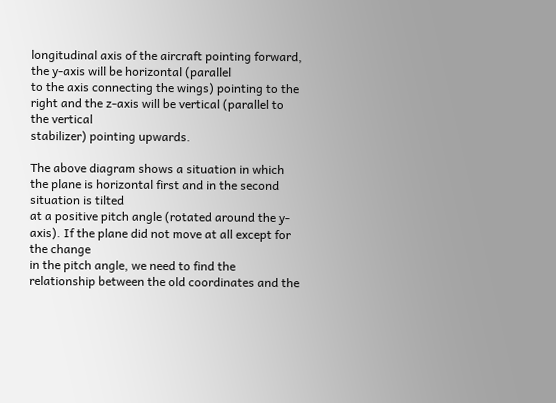longitudinal axis of the aircraft pointing forward, the y-axis will be horizontal (parallel
to the axis connecting the wings) pointing to the right and the z-axis will be vertical (parallel to the vertical
stabilizer) pointing upwards.

The above diagram shows a situation in which the plane is horizontal first and in the second situation is tilted
at a positive pitch angle (rotated around the y-axis). If the plane did not move at all except for the change
in the pitch angle, we need to find the relationship between the old coordinates and the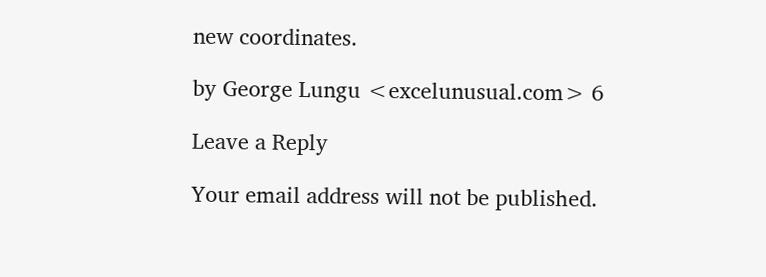new coordinates.

by George Lungu <excelunusual.com> 6

Leave a Reply

Your email address will not be published.